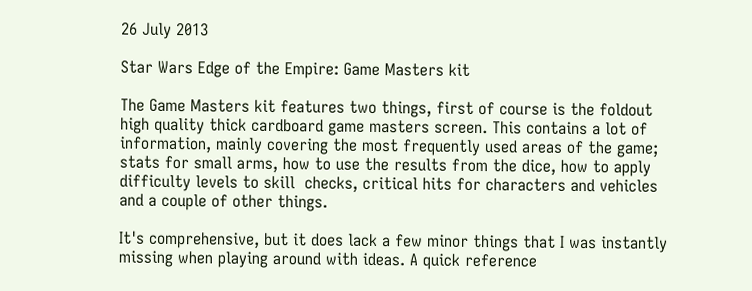26 July 2013

Star Wars Edge of the Empire: Game Masters kit

The Game Masters kit features two things, first of course is the foldout high quality thick cardboard game masters screen. This contains a lot of information, mainly covering the most frequently used areas of the game; stats for small arms, how to use the results from the dice, how to apply difficulty levels to skill  checks, critical hits for characters and vehicles and a couple of other things.

It's comprehensive, but it does lack a few minor things that I was instantly missing when playing around with ideas. A quick reference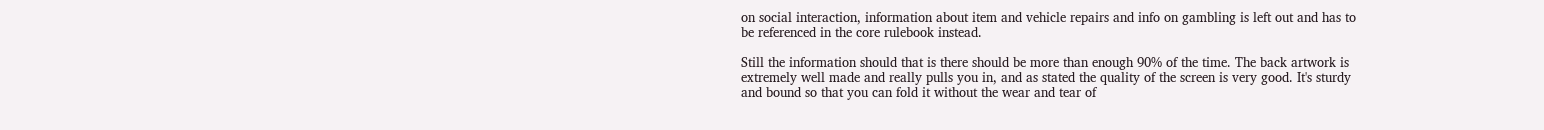on social interaction, information about item and vehicle repairs and info on gambling is left out and has to be referenced in the core rulebook instead.

Still the information should that is there should be more than enough 90% of the time. The back artwork is extremely well made and really pulls you in, and as stated the quality of the screen is very good. It's sturdy and bound so that you can fold it without the wear and tear of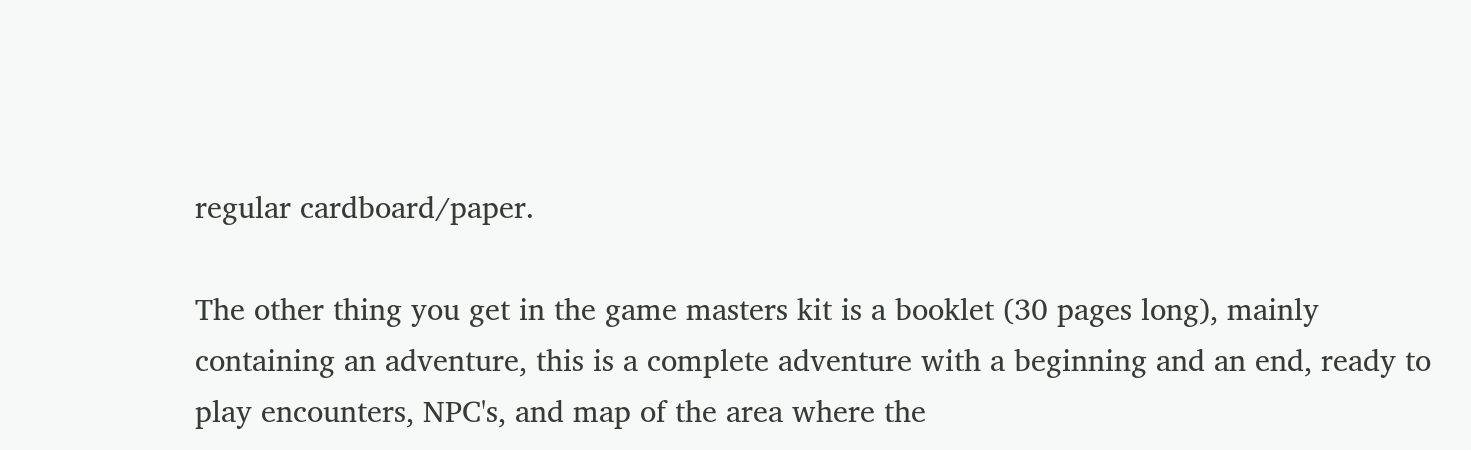regular cardboard/paper.

The other thing you get in the game masters kit is a booklet (30 pages long), mainly containing an adventure, this is a complete adventure with a beginning and an end, ready to play encounters, NPC's, and map of the area where the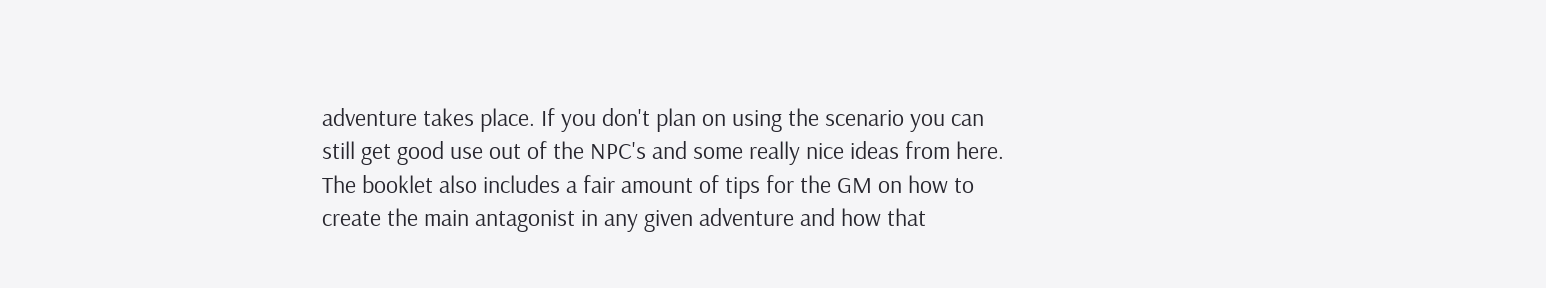adventure takes place. If you don't plan on using the scenario you can still get good use out of the NPC's and some really nice ideas from here. The booklet also includes a fair amount of tips for the GM on how to create the main antagonist in any given adventure and how that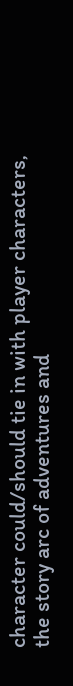character could/should tie in with player characters, the story arc of adventures and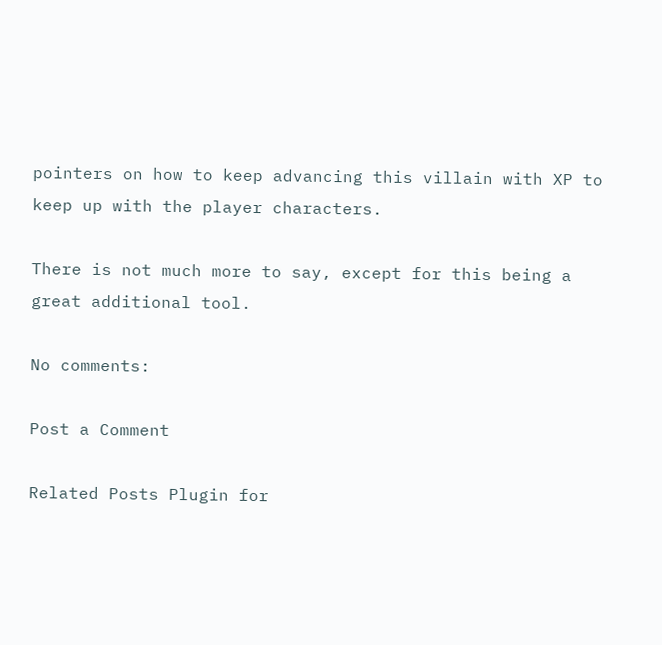pointers on how to keep advancing this villain with XP to keep up with the player characters.

There is not much more to say, except for this being a great additional tool.

No comments:

Post a Comment

Related Posts Plugin for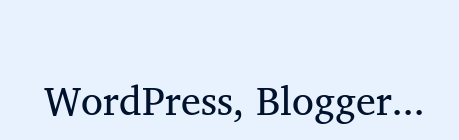WordPress, Blogger...